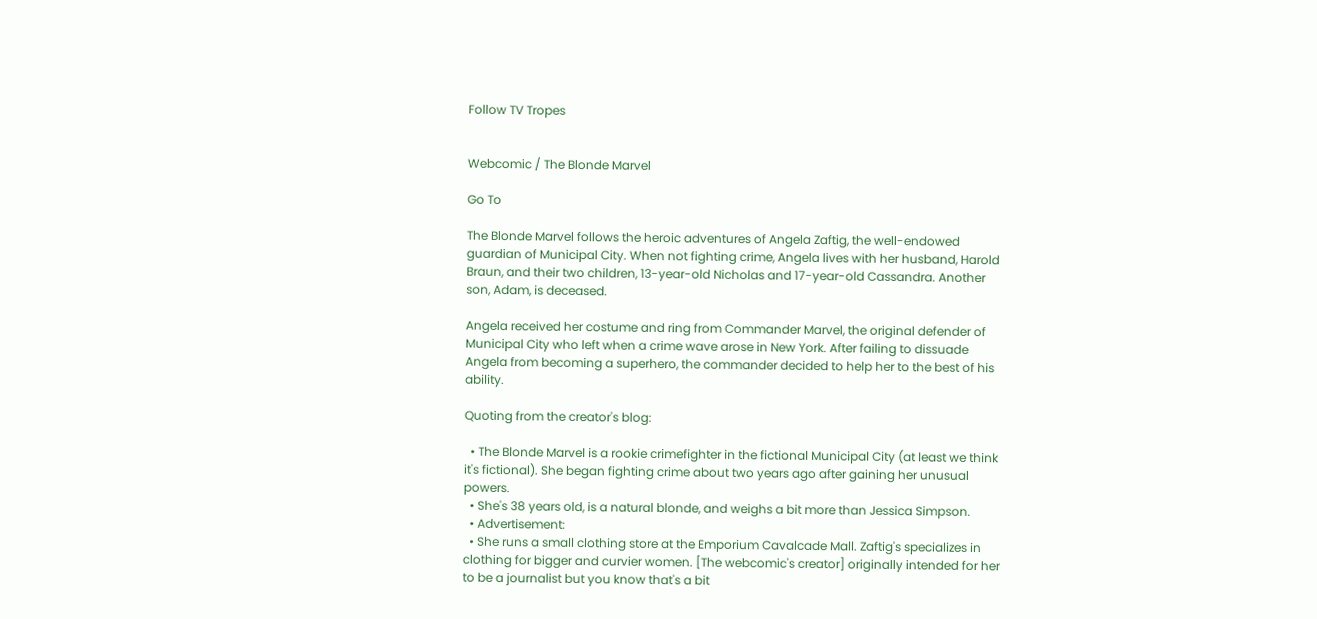Follow TV Tropes


Webcomic / The Blonde Marvel

Go To

The Blonde Marvel follows the heroic adventures of Angela Zaftig, the well-endowed guardian of Municipal City. When not fighting crime, Angela lives with her husband, Harold Braun, and their two children, 13-year-old Nicholas and 17-year-old Cassandra. Another son, Adam, is deceased.

Angela received her costume and ring from Commander Marvel, the original defender of Municipal City who left when a crime wave arose in New York. After failing to dissuade Angela from becoming a superhero, the commander decided to help her to the best of his ability.

Quoting from the creator's blog:

  • The Blonde Marvel is a rookie crimefighter in the fictional Municipal City (at least we think it's fictional). She began fighting crime about two years ago after gaining her unusual powers.
  • She's 38 years old, is a natural blonde, and weighs a bit more than Jessica Simpson.
  • Advertisement:
  • She runs a small clothing store at the Emporium Cavalcade Mall. Zaftig's specializes in clothing for bigger and curvier women. [The webcomic's creator] originally intended for her to be a journalist but you know that's a bit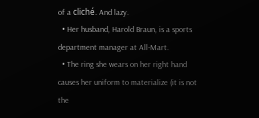of a cliché. And lazy.
  • Her husband, Harold Braun, is a sports department manager at All-Mart.
  • The ring she wears on her right hand causes her uniform to materialize (it is not the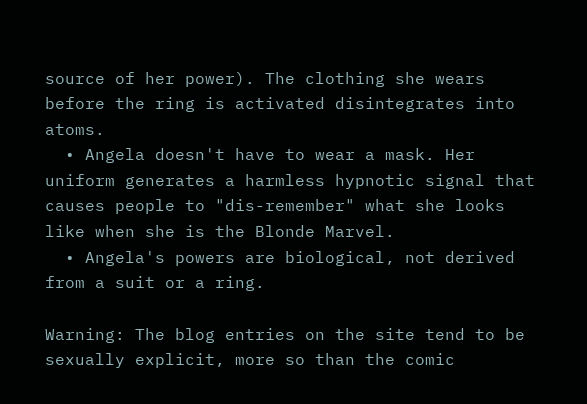source of her power). The clothing she wears before the ring is activated disintegrates into atoms.
  • Angela doesn't have to wear a mask. Her uniform generates a harmless hypnotic signal that causes people to "dis-remember" what she looks like when she is the Blonde Marvel.
  • Angela's powers are biological, not derived from a suit or a ring.

Warning: The blog entries on the site tend to be sexually explicit, more so than the comic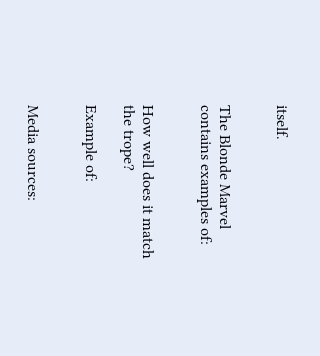itself.


The Blonde Marvel contains examples of:


How well does it match the trope?

Example of:


Media sources: